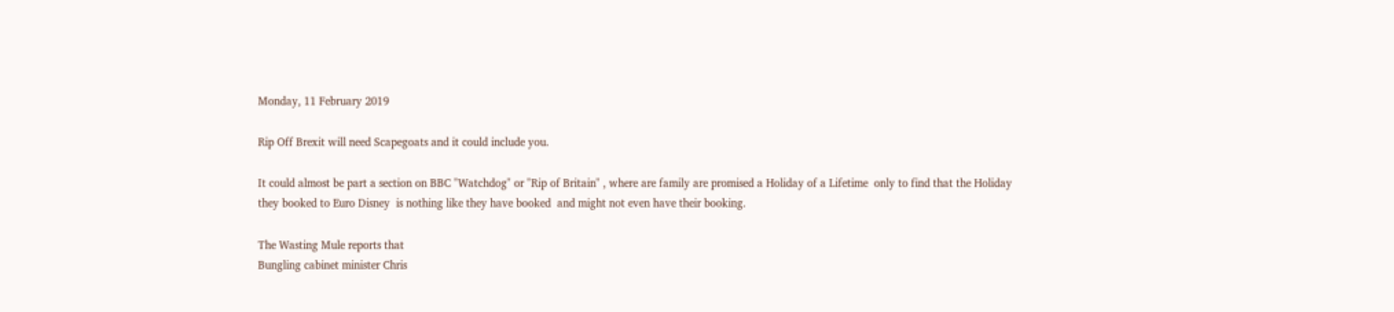Monday, 11 February 2019

Rip Off Brexit will need Scapegoats and it could include you.

It could almost be part a section on BBC "Watchdog" or "Rip of Britain" , where are family are promised a Holiday of a Lifetime  only to find that the Holiday they booked to Euro Disney  is nothing like they have booked  and might not even have their booking.

The Wasting Mule reports that
Bungling cabinet minister Chris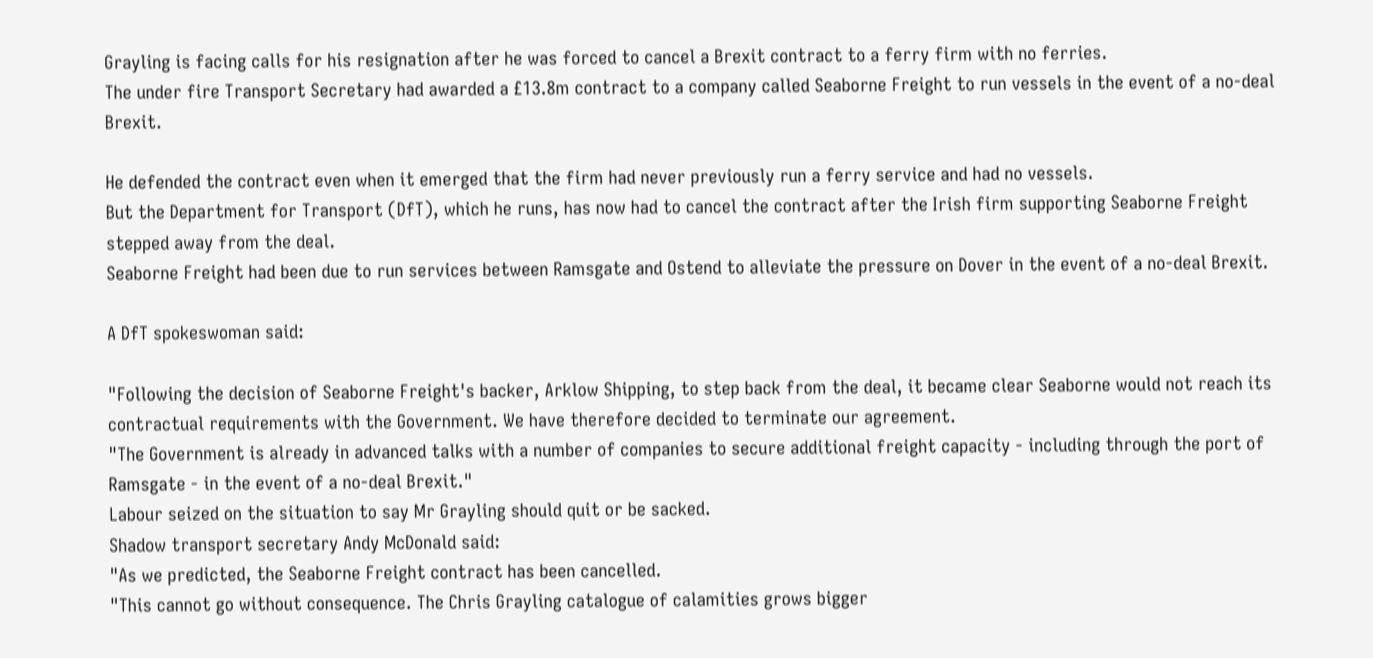Grayling is facing calls for his resignation after he was forced to cancel a Brexit contract to a ferry firm with no ferries.
The under fire Transport Secretary had awarded a £13.8m contract to a company called Seaborne Freight to run vessels in the event of a no-deal Brexit.

He defended the contract even when it emerged that the firm had never previously run a ferry service and had no vessels.
But the Department for Transport (DfT), which he runs, has now had to cancel the contract after the Irish firm supporting Seaborne Freight stepped away from the deal.
Seaborne Freight had been due to run services between Ramsgate and Ostend to alleviate the pressure on Dover in the event of a no-deal Brexit.

A DfT spokeswoman said:

"Following the decision of Seaborne Freight's backer, Arklow Shipping, to step back from the deal, it became clear Seaborne would not reach its contractual requirements with the Government. We have therefore decided to terminate our agreement.
"The Government is already in advanced talks with a number of companies to secure additional freight capacity - including through the port of Ramsgate - in the event of a no-deal Brexit."
Labour seized on the situation to say Mr Grayling should quit or be sacked.
Shadow transport secretary Andy McDonald said:
"As we predicted, the Seaborne Freight contract has been cancelled.
"This cannot go without consequence. The Chris Grayling catalogue of calamities grows bigger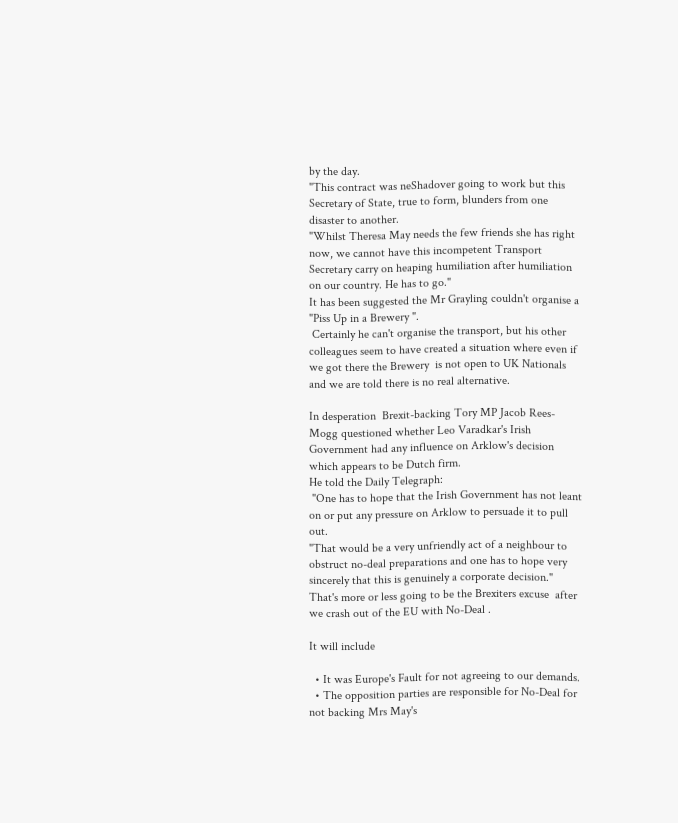by the day.
"This contract was neShadover going to work but this Secretary of State, true to form, blunders from one disaster to another.
"Whilst Theresa May needs the few friends she has right now, we cannot have this incompetent Transport Secretary carry on heaping humiliation after humiliation on our country. He has to go."
It has been suggested the Mr Grayling couldn't organise a "Piss Up in a Brewery ".
 Certainly he can't organise the transport, but his other colleagues seem to have created a situation where even if we got there the Brewery  is not open to UK Nationals and we are told there is no real alternative.

In desperation  Brexit-backing Tory MP Jacob Rees-Mogg questioned whether Leo Varadkar's Irish Government had any influence on Arklow's decision which appears to be Dutch firm.
He told the Daily Telegraph:
 "One has to hope that the Irish Government has not leant on or put any pressure on Arklow to persuade it to pull out.
"That would be a very unfriendly act of a neighbour to obstruct no-deal preparations and one has to hope very sincerely that this is genuinely a corporate decision."
That's more or less going to be the Brexiters excuse  after we crash out of the EU with No-Deal .

It will include

  • It was Europe's Fault for not agreeing to our demands.
  • The opposition parties are responsible for No-Deal for not backing Mrs May's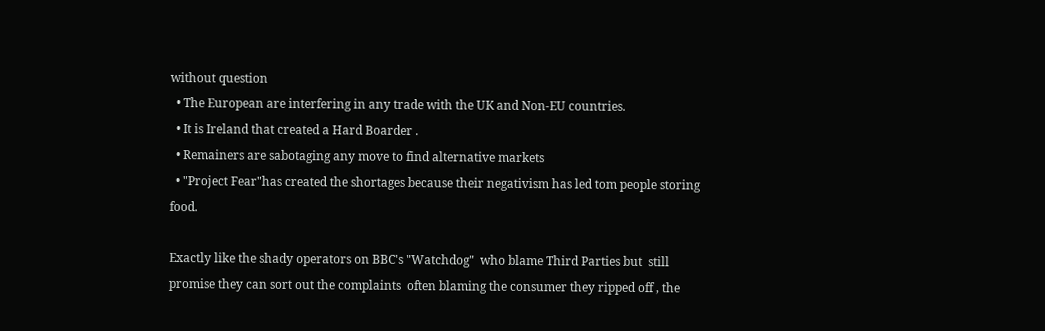without question
  • The European are interfering in any trade with the UK and Non-EU countries.
  • It is Ireland that created a Hard Boarder .
  • Remainers are sabotaging any move to find alternative markets
  • "Project Fear"has created the shortages because their negativism has led tom people storing food.

Exactly like the shady operators on BBC's "Watchdog"  who blame Third Parties but  still promise they can sort out the complaints  often blaming the consumer they ripped off , the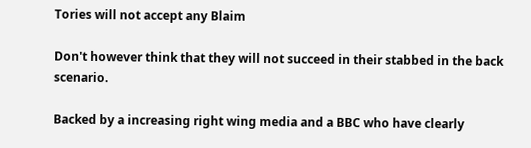Tories will not accept any Blaim

Don't however think that they will not succeed in their stabbed in the back scenario.

Backed by a increasing right wing media and a BBC who have clearly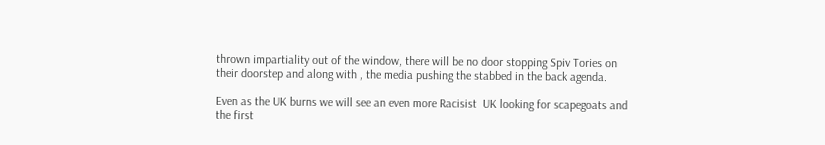thrown impartiality out of the window, there will be no door stopping Spiv Tories on their doorstep and along with , the media pushing the stabbed in the back agenda.

Even as the UK burns we will see an even more Racisist  UK looking for scapegoats and the first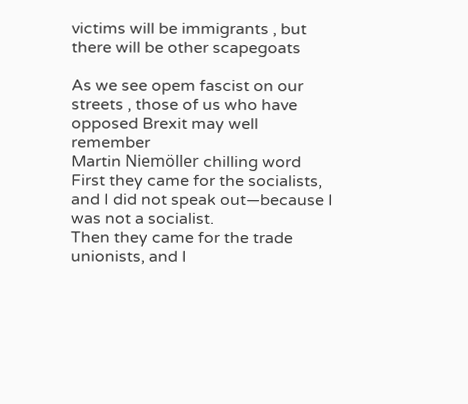victims will be immigrants , but there will be other scapegoats

As we see opem fascist on our streets , those of us who have opposed Brexit may well remember
Martin Niemöller chilling word
First they came for the socialists, and I did not speak out—because I was not a socialist.
Then they came for the trade unionists, and I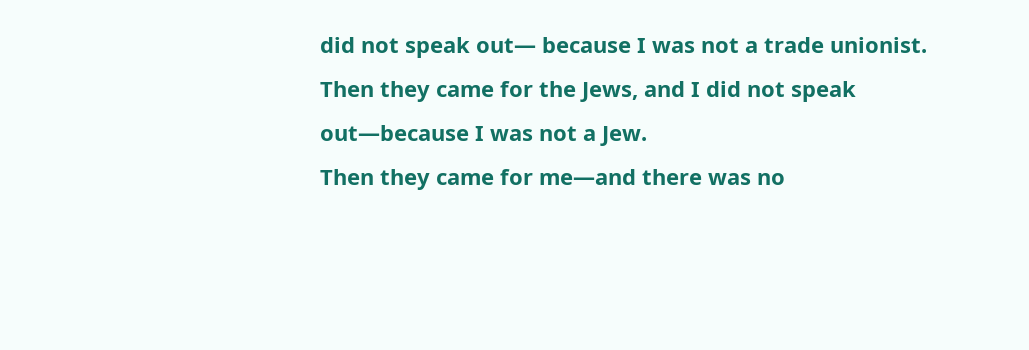did not speak out— because I was not a trade unionist.
Then they came for the Jews, and I did not speak out—because I was not a Jew.
Then they came for me—and there was no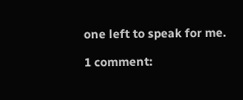one left to speak for me.

1 comment: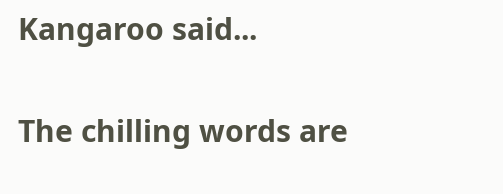Kangaroo said...

The chilling words are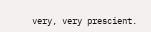very, very prescient.